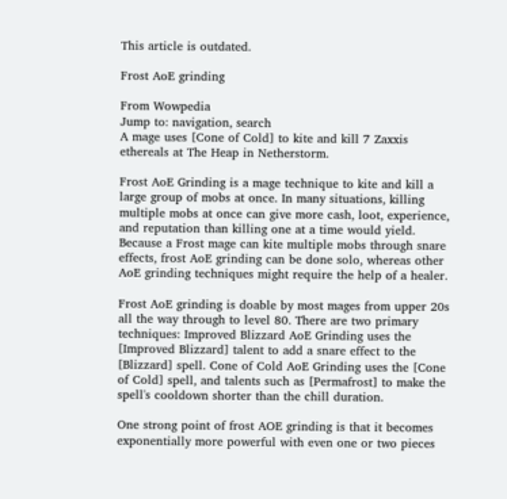This article is outdated.

Frost AoE grinding

From Wowpedia
Jump to: navigation, search
A mage uses [Cone of Cold] to kite and kill 7 Zaxxis ethereals at The Heap in Netherstorm.

Frost AoE Grinding is a mage technique to kite and kill a large group of mobs at once. In many situations, killing multiple mobs at once can give more cash, loot, experience, and reputation than killing one at a time would yield. Because a Frost mage can kite multiple mobs through snare effects, frost AoE grinding can be done solo, whereas other AoE grinding techniques might require the help of a healer.

Frost AoE grinding is doable by most mages from upper 20s all the way through to level 80. There are two primary techniques: Improved Blizzard AoE Grinding uses the [Improved Blizzard] talent to add a snare effect to the [Blizzard] spell. Cone of Cold AoE Grinding uses the [Cone of Cold] spell, and talents such as [Permafrost] to make the spell's cooldown shorter than the chill duration.

One strong point of frost AOE grinding is that it becomes exponentially more powerful with even one or two pieces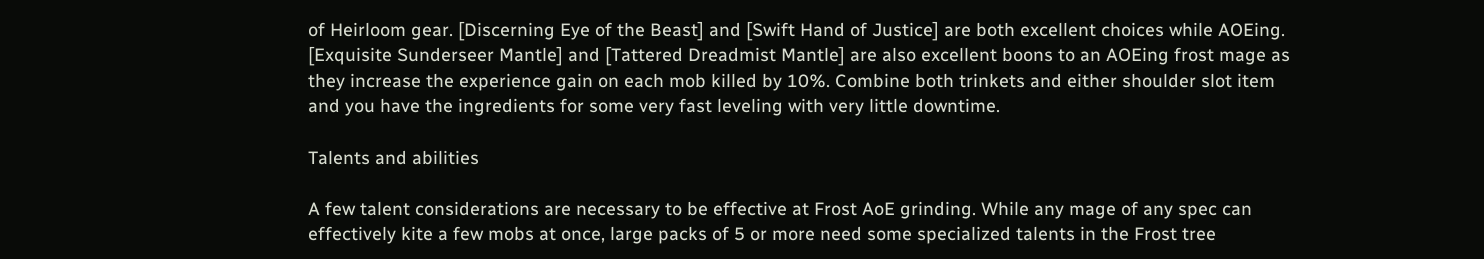of Heirloom gear. [Discerning Eye of the Beast] and [Swift Hand of Justice] are both excellent choices while AOEing. [Exquisite Sunderseer Mantle] and [Tattered Dreadmist Mantle] are also excellent boons to an AOEing frost mage as they increase the experience gain on each mob killed by 10%. Combine both trinkets and either shoulder slot item and you have the ingredients for some very fast leveling with very little downtime.

Talents and abilities

A few talent considerations are necessary to be effective at Frost AoE grinding. While any mage of any spec can effectively kite a few mobs at once, large packs of 5 or more need some specialized talents in the Frost tree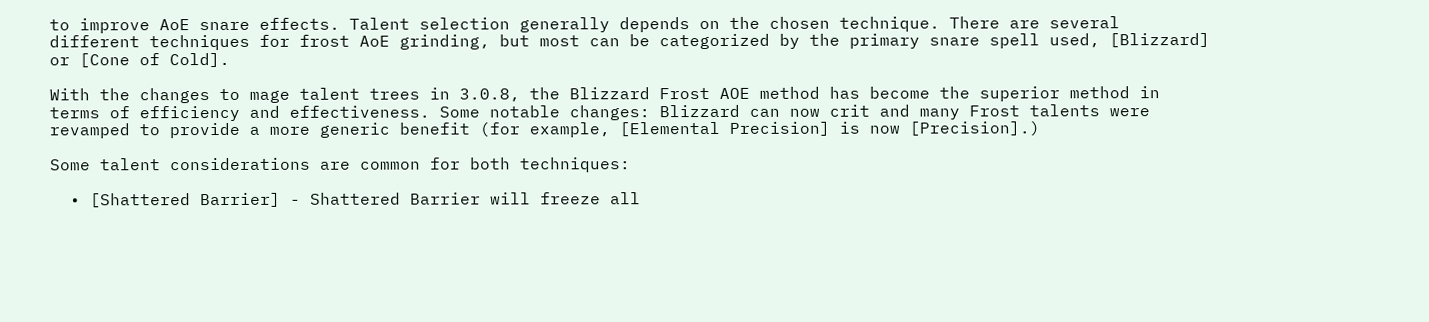to improve AoE snare effects. Talent selection generally depends on the chosen technique. There are several different techniques for frost AoE grinding, but most can be categorized by the primary snare spell used, [Blizzard] or [Cone of Cold].

With the changes to mage talent trees in 3.0.8, the Blizzard Frost AOE method has become the superior method in terms of efficiency and effectiveness. Some notable changes: Blizzard can now crit and many Frost talents were revamped to provide a more generic benefit (for example, [Elemental Precision] is now [Precision].)

Some talent considerations are common for both techniques:

  • [Shattered Barrier] - Shattered Barrier will freeze all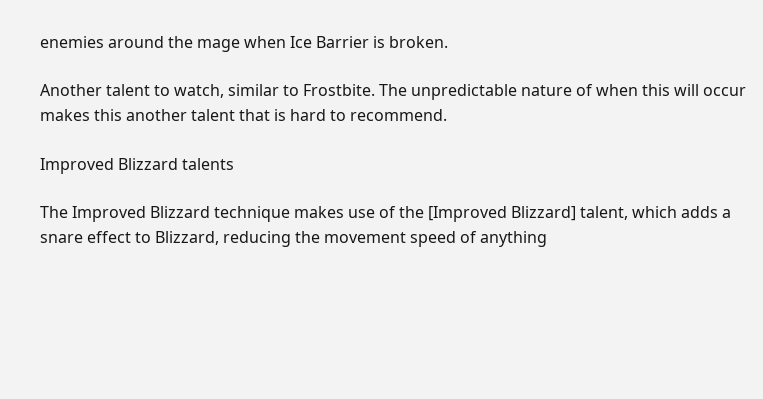enemies around the mage when Ice Barrier is broken.

Another talent to watch, similar to Frostbite. The unpredictable nature of when this will occur makes this another talent that is hard to recommend.

Improved Blizzard talents

The Improved Blizzard technique makes use of the [Improved Blizzard] talent, which adds a snare effect to Blizzard, reducing the movement speed of anything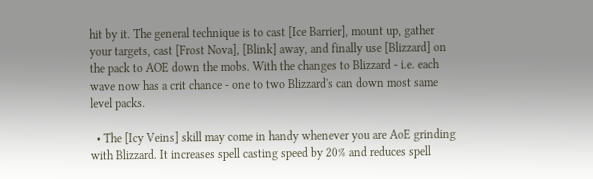hit by it. The general technique is to cast [Ice Barrier], mount up, gather your targets, cast [Frost Nova], [Blink] away, and finally use [Blizzard] on the pack to AOE down the mobs. With the changes to Blizzard - i.e. each wave now has a crit chance - one to two Blizzard's can down most same level packs.

  • The [Icy Veins] skill may come in handy whenever you are AoE grinding with Blizzard. It increases spell casting speed by 20% and reduces spell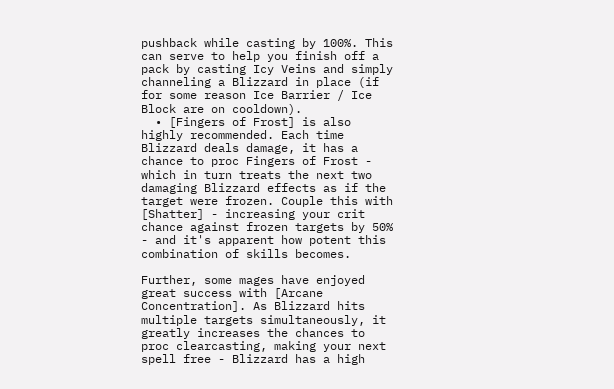pushback while casting by 100%. This can serve to help you finish off a pack by casting Icy Veins and simply channeling a Blizzard in place (if for some reason Ice Barrier / Ice Block are on cooldown).
  • [Fingers of Frost] is also highly recommended. Each time Blizzard deals damage, it has a chance to proc Fingers of Frost - which in turn treats the next two damaging Blizzard effects as if the target were frozen. Couple this with [Shatter] - increasing your crit chance against frozen targets by 50% - and it's apparent how potent this combination of skills becomes.

Further, some mages have enjoyed great success with [Arcane Concentration]. As Blizzard hits multiple targets simultaneously, it greatly increases the chances to proc clearcasting, making your next spell free - Blizzard has a high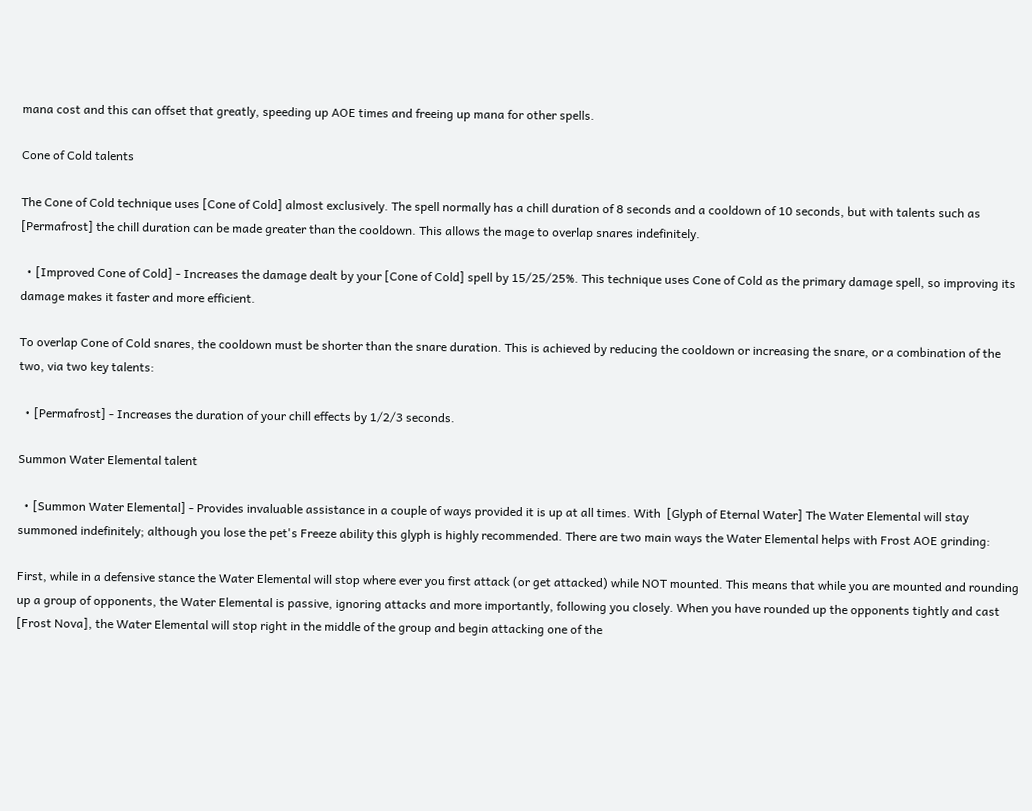mana cost and this can offset that greatly, speeding up AOE times and freeing up mana for other spells.

Cone of Cold talents

The Cone of Cold technique uses [Cone of Cold] almost exclusively. The spell normally has a chill duration of 8 seconds and a cooldown of 10 seconds, but with talents such as [Permafrost] the chill duration can be made greater than the cooldown. This allows the mage to overlap snares indefinitely.

  • [Improved Cone of Cold] - Increases the damage dealt by your [Cone of Cold] spell by 15/25/25%. This technique uses Cone of Cold as the primary damage spell, so improving its damage makes it faster and more efficient.

To overlap Cone of Cold snares, the cooldown must be shorter than the snare duration. This is achieved by reducing the cooldown or increasing the snare, or a combination of the two, via two key talents:

  • [Permafrost] - Increases the duration of your chill effects by 1/2/3 seconds.

Summon Water Elemental talent

  • [Summon Water Elemental] - Provides invaluable assistance in a couple of ways provided it is up at all times. With  [Glyph of Eternal Water] The Water Elemental will stay summoned indefinitely; although you lose the pet's Freeze ability this glyph is highly recommended. There are two main ways the Water Elemental helps with Frost AOE grinding:

First, while in a defensive stance the Water Elemental will stop where ever you first attack (or get attacked) while NOT mounted. This means that while you are mounted and rounding up a group of opponents, the Water Elemental is passive, ignoring attacks and more importantly, following you closely. When you have rounded up the opponents tightly and cast [Frost Nova], the Water Elemental will stop right in the middle of the group and begin attacking one of the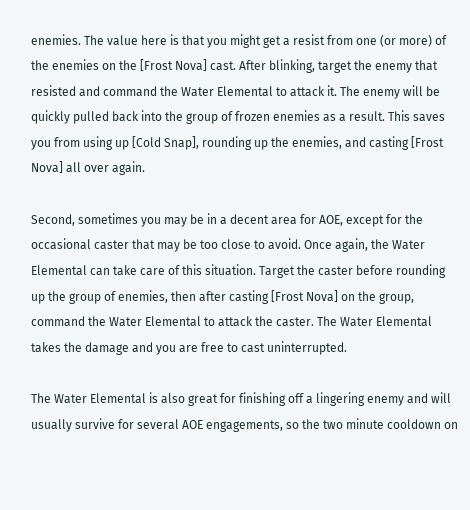enemies. The value here is that you might get a resist from one (or more) of the enemies on the [Frost Nova] cast. After blinking, target the enemy that resisted and command the Water Elemental to attack it. The enemy will be quickly pulled back into the group of frozen enemies as a result. This saves you from using up [Cold Snap], rounding up the enemies, and casting [Frost Nova] all over again.

Second, sometimes you may be in a decent area for AOE, except for the occasional caster that may be too close to avoid. Once again, the Water Elemental can take care of this situation. Target the caster before rounding up the group of enemies, then after casting [Frost Nova] on the group, command the Water Elemental to attack the caster. The Water Elemental takes the damage and you are free to cast uninterrupted.

The Water Elemental is also great for finishing off a lingering enemy and will usually survive for several AOE engagements, so the two minute cooldown on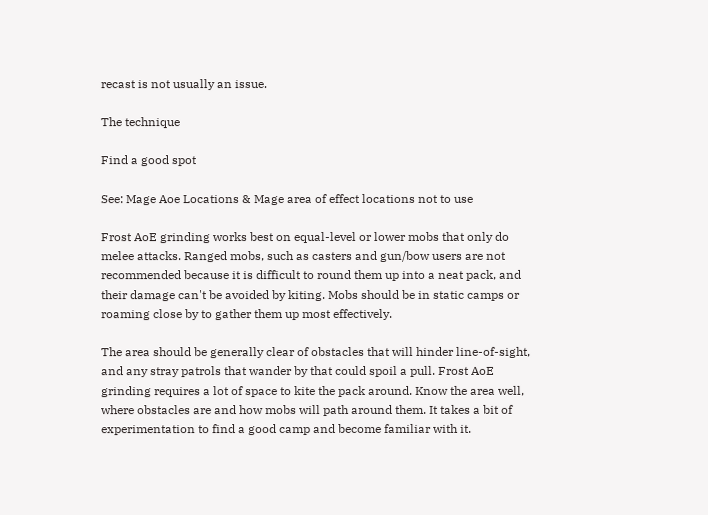recast is not usually an issue.

The technique

Find a good spot

See: Mage Aoe Locations & Mage area of effect locations not to use

Frost AoE grinding works best on equal-level or lower mobs that only do melee attacks. Ranged mobs, such as casters and gun/bow users are not recommended because it is difficult to round them up into a neat pack, and their damage can't be avoided by kiting. Mobs should be in static camps or roaming close by to gather them up most effectively.

The area should be generally clear of obstacles that will hinder line-of-sight, and any stray patrols that wander by that could spoil a pull. Frost AoE grinding requires a lot of space to kite the pack around. Know the area well, where obstacles are and how mobs will path around them. It takes a bit of experimentation to find a good camp and become familiar with it.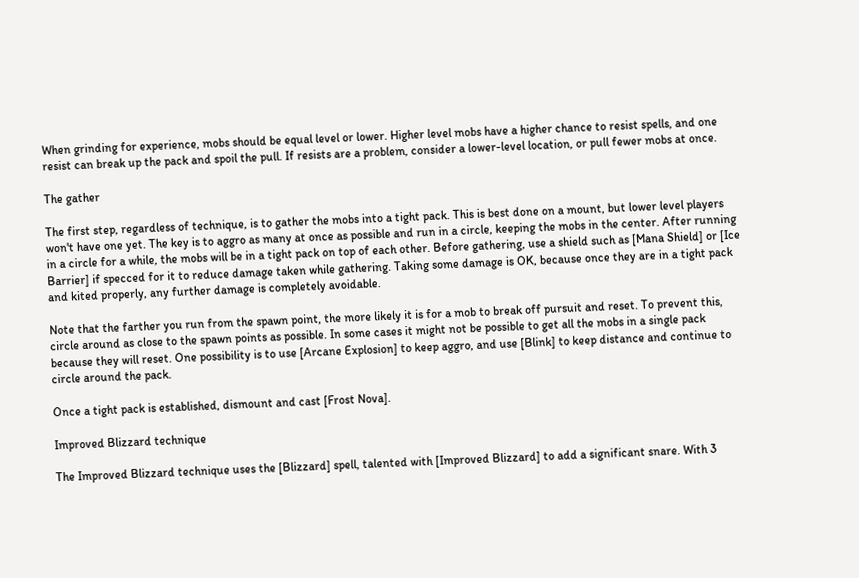When grinding for experience, mobs should be equal level or lower. Higher level mobs have a higher chance to resist spells, and one resist can break up the pack and spoil the pull. If resists are a problem, consider a lower-level location, or pull fewer mobs at once.

The gather

The first step, regardless of technique, is to gather the mobs into a tight pack. This is best done on a mount, but lower level players won't have one yet. The key is to aggro as many at once as possible and run in a circle, keeping the mobs in the center. After running in a circle for a while, the mobs will be in a tight pack on top of each other. Before gathering, use a shield such as [Mana Shield] or [Ice Barrier] if specced for it to reduce damage taken while gathering. Taking some damage is OK, because once they are in a tight pack and kited properly, any further damage is completely avoidable.

Note that the farther you run from the spawn point, the more likely it is for a mob to break off pursuit and reset. To prevent this, circle around as close to the spawn points as possible. In some cases it might not be possible to get all the mobs in a single pack because they will reset. One possibility is to use [Arcane Explosion] to keep aggro, and use [Blink] to keep distance and continue to circle around the pack.

Once a tight pack is established, dismount and cast [Frost Nova].

Improved Blizzard technique

The Improved Blizzard technique uses the [Blizzard] spell, talented with [Improved Blizzard] to add a significant snare. With 3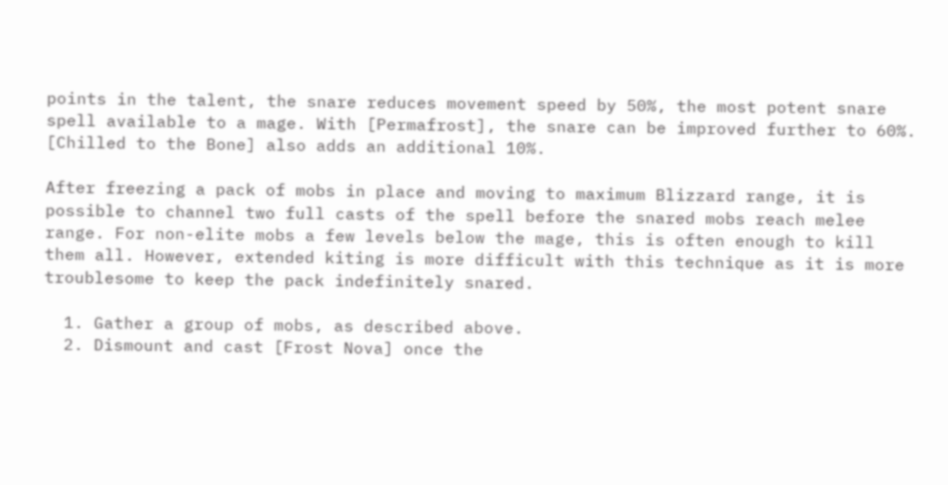points in the talent, the snare reduces movement speed by 50%, the most potent snare spell available to a mage. With [Permafrost], the snare can be improved further to 60%. [Chilled to the Bone] also adds an additional 10%.

After freezing a pack of mobs in place and moving to maximum Blizzard range, it is possible to channel two full casts of the spell before the snared mobs reach melee range. For non-elite mobs a few levels below the mage, this is often enough to kill them all. However, extended kiting is more difficult with this technique as it is more troublesome to keep the pack indefinitely snared.

  1. Gather a group of mobs, as described above.
  2. Dismount and cast [Frost Nova] once the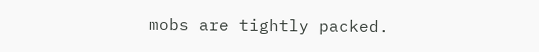mobs are tightly packed.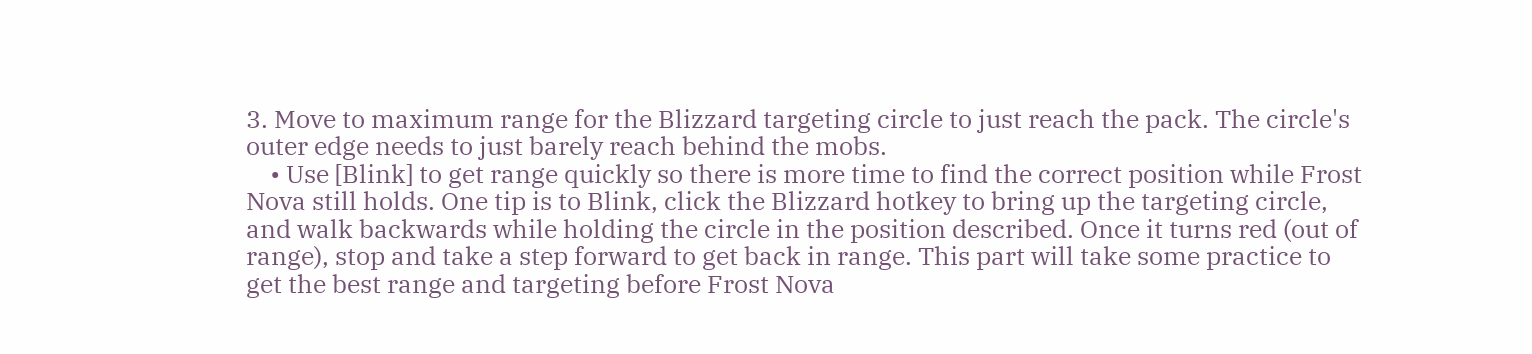3. Move to maximum range for the Blizzard targeting circle to just reach the pack. The circle's outer edge needs to just barely reach behind the mobs.
    • Use [Blink] to get range quickly so there is more time to find the correct position while Frost Nova still holds. One tip is to Blink, click the Blizzard hotkey to bring up the targeting circle, and walk backwards while holding the circle in the position described. Once it turns red (out of range), stop and take a step forward to get back in range. This part will take some practice to get the best range and targeting before Frost Nova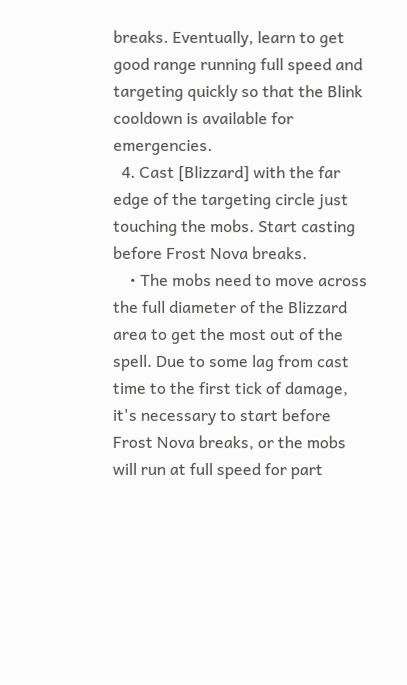breaks. Eventually, learn to get good range running full speed and targeting quickly so that the Blink cooldown is available for emergencies.
  4. Cast [Blizzard] with the far edge of the targeting circle just touching the mobs. Start casting before Frost Nova breaks.
    • The mobs need to move across the full diameter of the Blizzard area to get the most out of the spell. Due to some lag from cast time to the first tick of damage, it's necessary to start before Frost Nova breaks, or the mobs will run at full speed for part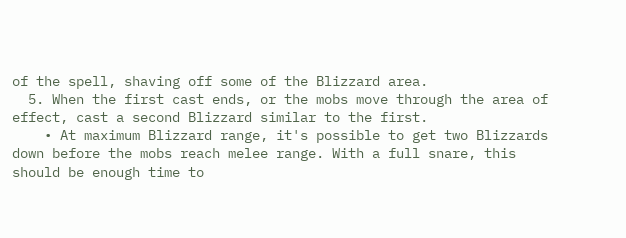of the spell, shaving off some of the Blizzard area.
  5. When the first cast ends, or the mobs move through the area of effect, cast a second Blizzard similar to the first.
    • At maximum Blizzard range, it's possible to get two Blizzards down before the mobs reach melee range. With a full snare, this should be enough time to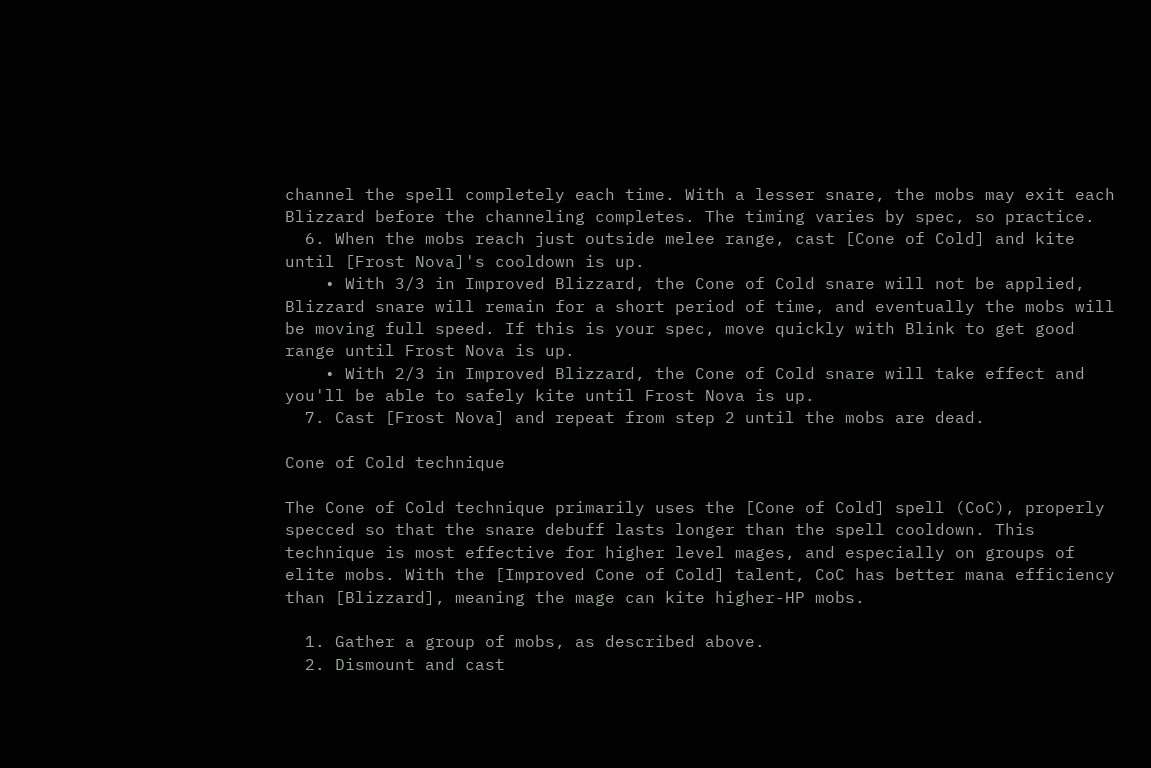channel the spell completely each time. With a lesser snare, the mobs may exit each Blizzard before the channeling completes. The timing varies by spec, so practice.
  6. When the mobs reach just outside melee range, cast [Cone of Cold] and kite until [Frost Nova]'s cooldown is up.
    • With 3/3 in Improved Blizzard, the Cone of Cold snare will not be applied, Blizzard snare will remain for a short period of time, and eventually the mobs will be moving full speed. If this is your spec, move quickly with Blink to get good range until Frost Nova is up.
    • With 2/3 in Improved Blizzard, the Cone of Cold snare will take effect and you'll be able to safely kite until Frost Nova is up.
  7. Cast [Frost Nova] and repeat from step 2 until the mobs are dead.

Cone of Cold technique

The Cone of Cold technique primarily uses the [Cone of Cold] spell (CoC), properly specced so that the snare debuff lasts longer than the spell cooldown. This technique is most effective for higher level mages, and especially on groups of elite mobs. With the [Improved Cone of Cold] talent, CoC has better mana efficiency than [Blizzard], meaning the mage can kite higher-HP mobs.

  1. Gather a group of mobs, as described above.
  2. Dismount and cast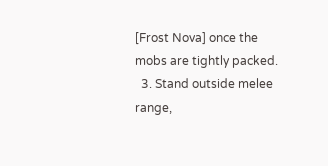[Frost Nova] once the mobs are tightly packed.
  3. Stand outside melee range,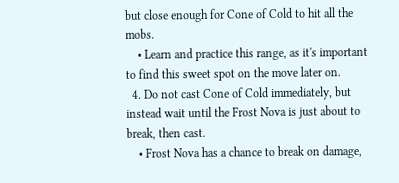but close enough for Cone of Cold to hit all the mobs.
    • Learn and practice this range, as it's important to find this sweet spot on the move later on.
  4. Do not cast Cone of Cold immediately, but instead wait until the Frost Nova is just about to break, then cast.
    • Frost Nova has a chance to break on damage,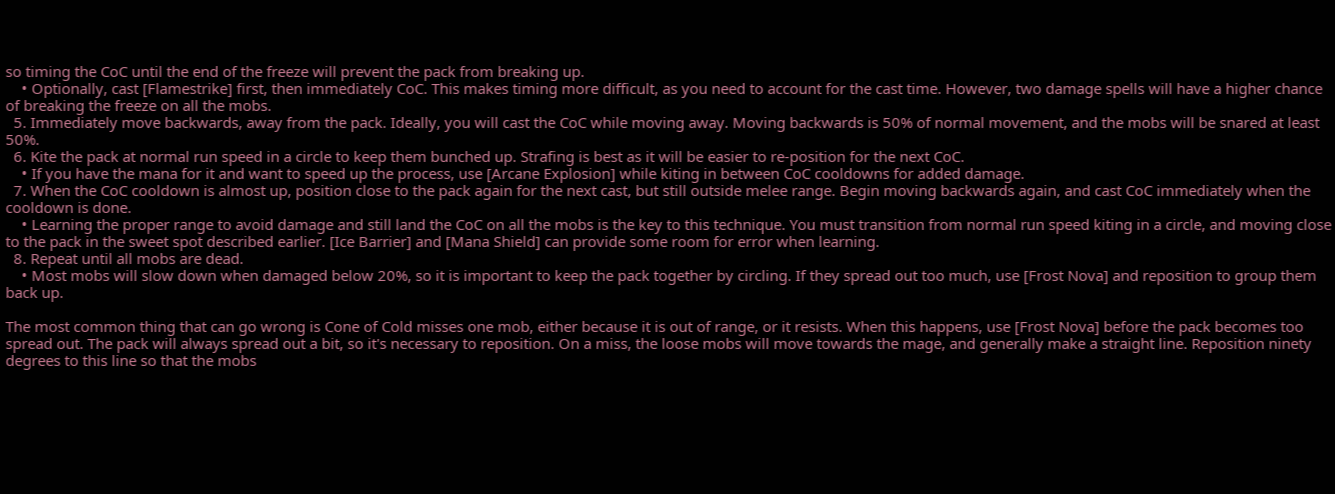so timing the CoC until the end of the freeze will prevent the pack from breaking up.
    • Optionally, cast [Flamestrike] first, then immediately CoC. This makes timing more difficult, as you need to account for the cast time. However, two damage spells will have a higher chance of breaking the freeze on all the mobs.
  5. Immediately move backwards, away from the pack. Ideally, you will cast the CoC while moving away. Moving backwards is 50% of normal movement, and the mobs will be snared at least 50%.
  6. Kite the pack at normal run speed in a circle to keep them bunched up. Strafing is best as it will be easier to re-position for the next CoC.
    • If you have the mana for it and want to speed up the process, use [Arcane Explosion] while kiting in between CoC cooldowns for added damage.
  7. When the CoC cooldown is almost up, position close to the pack again for the next cast, but still outside melee range. Begin moving backwards again, and cast CoC immediately when the cooldown is done.
    • Learning the proper range to avoid damage and still land the CoC on all the mobs is the key to this technique. You must transition from normal run speed kiting in a circle, and moving close to the pack in the sweet spot described earlier. [Ice Barrier] and [Mana Shield] can provide some room for error when learning.
  8. Repeat until all mobs are dead.
    • Most mobs will slow down when damaged below 20%, so it is important to keep the pack together by circling. If they spread out too much, use [Frost Nova] and reposition to group them back up.

The most common thing that can go wrong is Cone of Cold misses one mob, either because it is out of range, or it resists. When this happens, use [Frost Nova] before the pack becomes too spread out. The pack will always spread out a bit, so it's necessary to reposition. On a miss, the loose mobs will move towards the mage, and generally make a straight line. Reposition ninety degrees to this line so that the mobs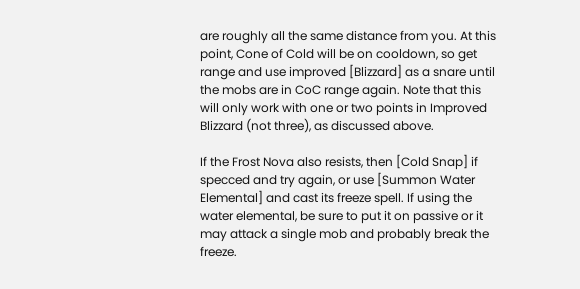are roughly all the same distance from you. At this point, Cone of Cold will be on cooldown, so get range and use improved [Blizzard] as a snare until the mobs are in CoC range again. Note that this will only work with one or two points in Improved Blizzard (not three), as discussed above.

If the Frost Nova also resists, then [Cold Snap] if specced and try again, or use [Summon Water Elemental] and cast its freeze spell. If using the water elemental, be sure to put it on passive or it may attack a single mob and probably break the freeze.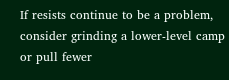If resists continue to be a problem, consider grinding a lower-level camp or pull fewer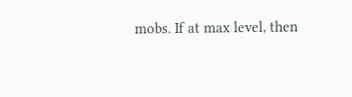mobs. If at max level, then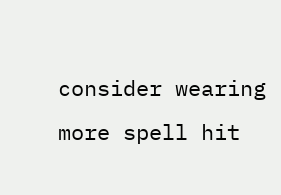consider wearing more spell hit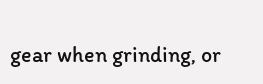gear when grinding, or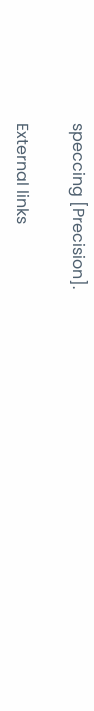speccing [Precision].

External links